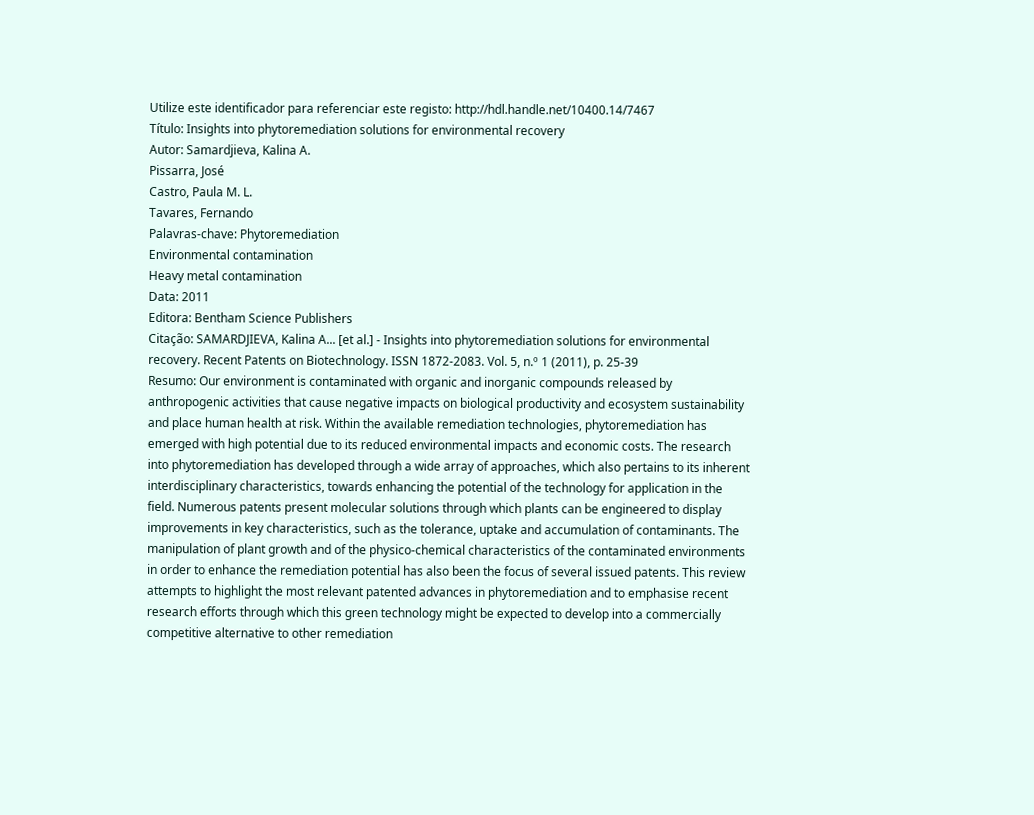Utilize este identificador para referenciar este registo: http://hdl.handle.net/10400.14/7467
Título: Insights into phytoremediation solutions for environmental recovery
Autor: Samardjieva, Kalina A.
Pissarra, José
Castro, Paula M. L.
Tavares, Fernando
Palavras-chave: Phytoremediation
Environmental contamination
Heavy metal contamination
Data: 2011
Editora: Bentham Science Publishers
Citação: SAMARDJIEVA, Kalina A... [et al.] - Insights into phytoremediation solutions for environmental recovery. Recent Patents on Biotechnology. ISSN 1872-2083. Vol. 5, n.º 1 (2011), p. 25-39
Resumo: Our environment is contaminated with organic and inorganic compounds released by anthropogenic activities that cause negative impacts on biological productivity and ecosystem sustainability and place human health at risk. Within the available remediation technologies, phytoremediation has emerged with high potential due to its reduced environmental impacts and economic costs. The research into phytoremediation has developed through a wide array of approaches, which also pertains to its inherent interdisciplinary characteristics, towards enhancing the potential of the technology for application in the field. Numerous patents present molecular solutions through which plants can be engineered to display improvements in key characteristics, such as the tolerance, uptake and accumulation of contaminants. The manipulation of plant growth and of the physico-chemical characteristics of the contaminated environments in order to enhance the remediation potential has also been the focus of several issued patents. This review attempts to highlight the most relevant patented advances in phytoremediation and to emphasise recent research efforts through which this green technology might be expected to develop into a commercially competitive alternative to other remediation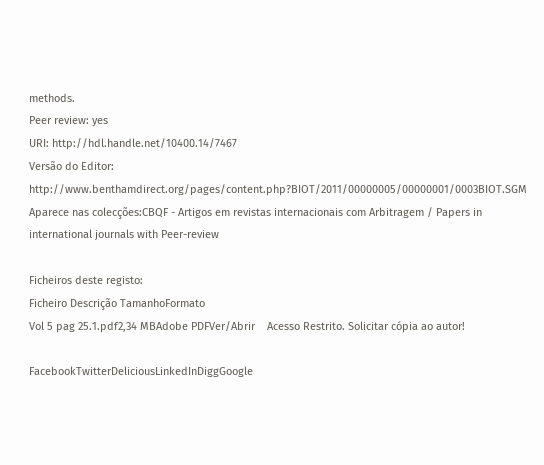methods.
Peer review: yes
URI: http://hdl.handle.net/10400.14/7467
Versão do Editor: http://www.benthamdirect.org/pages/content.php?BIOT/2011/00000005/00000001/0003BIOT.SGM
Aparece nas colecções:CBQF - Artigos em revistas internacionais com Arbitragem / Papers in international journals with Peer-review

Ficheiros deste registo:
Ficheiro Descrição TamanhoFormato
Vol 5 pag 25.1.pdf2,34 MBAdobe PDFVer/Abrir    Acesso Restrito. Solicitar cópia ao autor!

FacebookTwitterDeliciousLinkedInDiggGoogle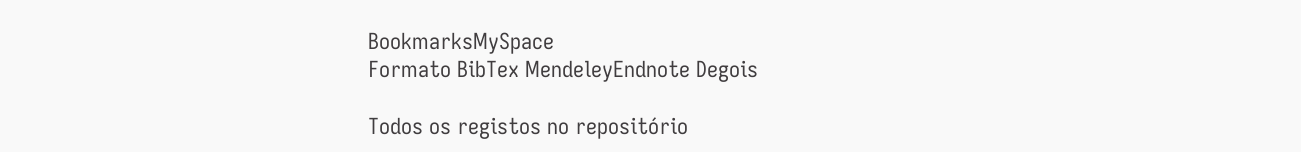BookmarksMySpace
Formato BibTex MendeleyEndnote Degois

Todos os registos no repositório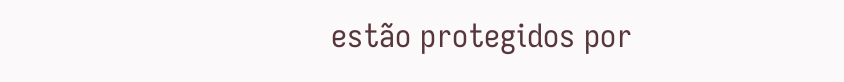estão protegidos por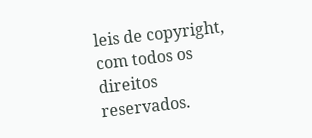leis de copyright, com todos os direitos reservados.